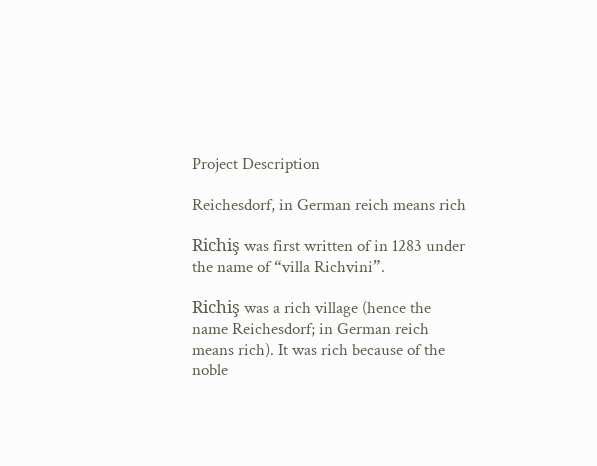Project Description

Reichesdorf, in German reich means rich

Richiş was first written of in 1283 under the name of “villa Richvini”.

Richiş was a rich village (hence the name Reichesdorf; in German reich means rich). It was rich because of the noble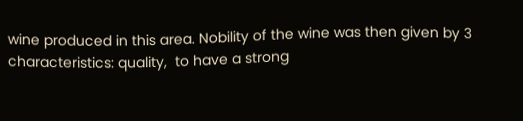wine produced in this area. Nobility of the wine was then given by 3 characteristics: quality,  to have a strong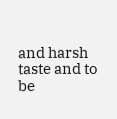and harsh taste and to be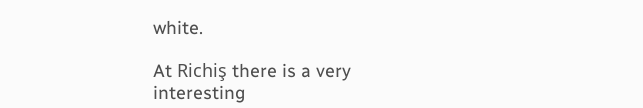white.

At Richiş there is a very interesting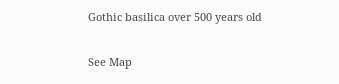Gothic basilica over 500 years old

See Map